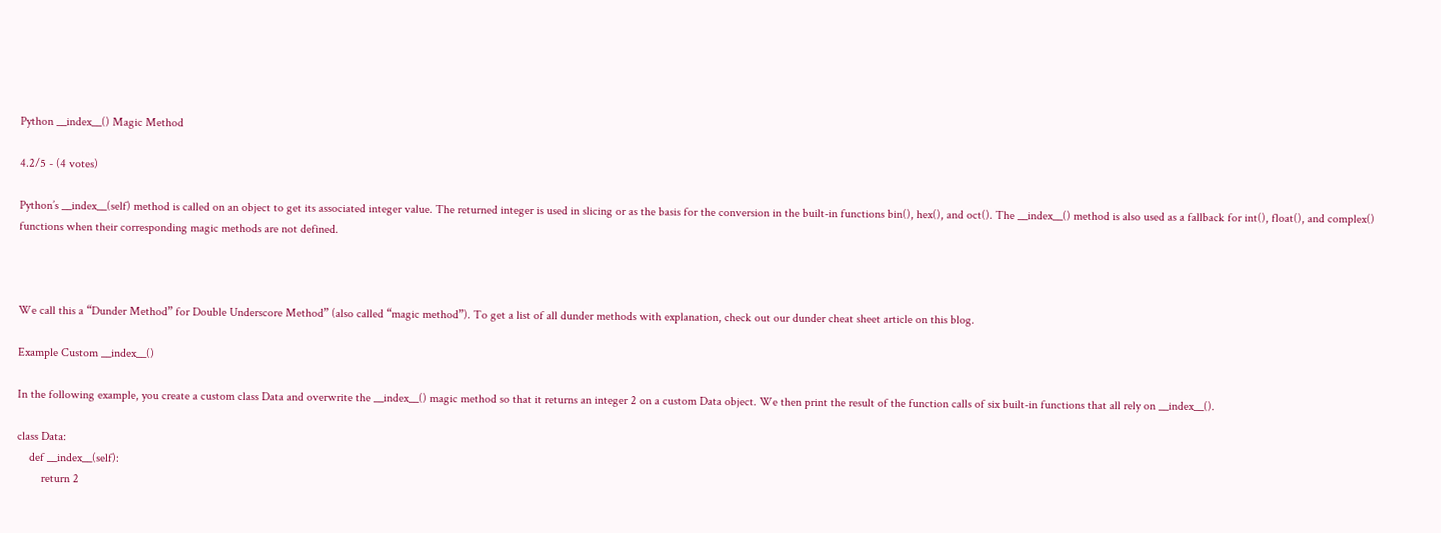Python __index__() Magic Method

4.2/5 - (4 votes)

Python’s __index__(self) method is called on an object to get its associated integer value. The returned integer is used in slicing or as the basis for the conversion in the built-in functions bin(), hex(), and oct(). The __index__() method is also used as a fallback for int(), float(), and complex() functions when their corresponding magic methods are not defined.



We call this a “Dunder Method” for Double Underscore Method” (also called “magic method”). To get a list of all dunder methods with explanation, check out our dunder cheat sheet article on this blog.

Example Custom __index__()

In the following example, you create a custom class Data and overwrite the __index__() magic method so that it returns an integer 2 on a custom Data object. We then print the result of the function calls of six built-in functions that all rely on __index__().

class Data:
    def __index__(self):
        return 2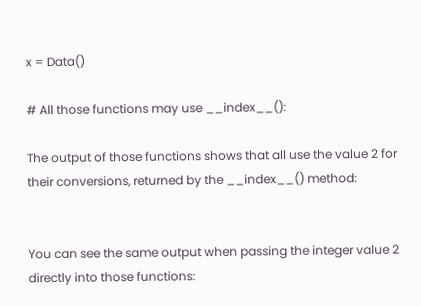x = Data()

# All those functions may use __index__():

The output of those functions shows that all use the value 2 for their conversions, returned by the __index__() method:


You can see the same output when passing the integer value 2 directly into those functions: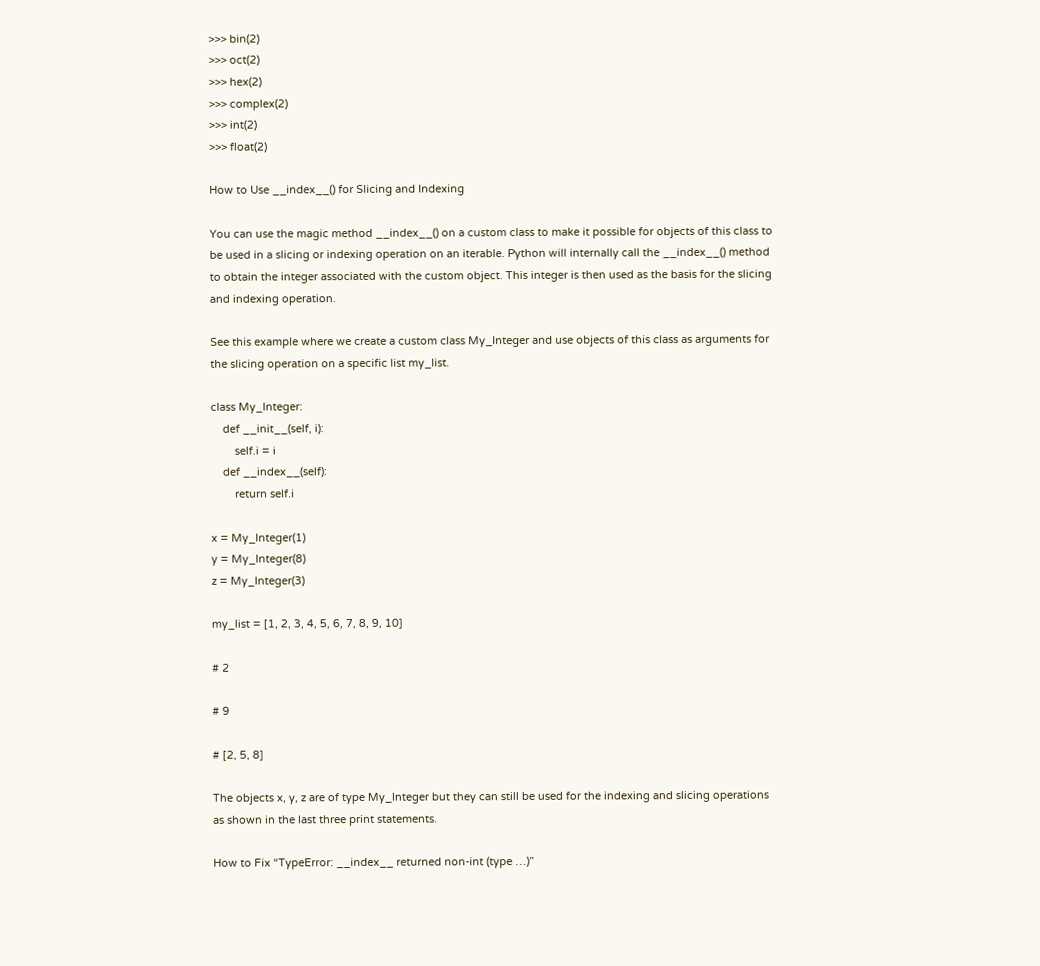>>> bin(2)
>>> oct(2)
>>> hex(2)
>>> complex(2)
>>> int(2)
>>> float(2)

How to Use __index__() for Slicing and Indexing

You can use the magic method __index__() on a custom class to make it possible for objects of this class to be used in a slicing or indexing operation on an iterable. Python will internally call the __index__() method to obtain the integer associated with the custom object. This integer is then used as the basis for the slicing and indexing operation.

See this example where we create a custom class My_Integer and use objects of this class as arguments for the slicing operation on a specific list my_list.

class My_Integer:
    def __init__(self, i):
        self.i = i
    def __index__(self):
        return self.i

x = My_Integer(1)
y = My_Integer(8)
z = My_Integer(3)

my_list = [1, 2, 3, 4, 5, 6, 7, 8, 9, 10]

# 2

# 9

# [2, 5, 8]

The objects x, y, z are of type My_Integer but they can still be used for the indexing and slicing operations as shown in the last three print statements.

How to Fix “TypeError: __index__ returned non-int (type …)”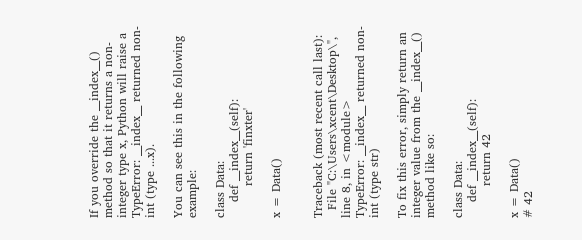If you override the __index__() method so that it returns a non-integer type x, Python will raise a TypeError: __index__ returned non-int (type ...x).

You can see this in the following example:

class Data:
    def __index__(self):
        return 'finxter'

x = Data()


Traceback (most recent call last):
  File "C:\Users\xcent\Desktop\", line 8, in <module>
TypeError: __index__ returned non-int (type str)

To fix this error, simply return an integer value from the __index__() method like so:

class Data:
    def __index__(self):
        return 42

x = Data()
# 42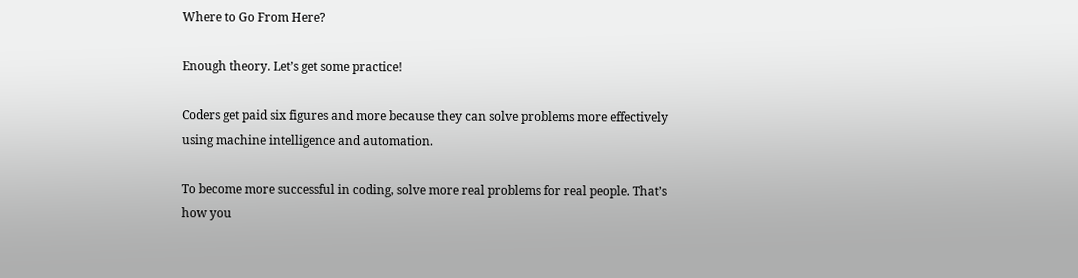Where to Go From Here?

Enough theory. Let’s get some practice!

Coders get paid six figures and more because they can solve problems more effectively using machine intelligence and automation.

To become more successful in coding, solve more real problems for real people. That’s how you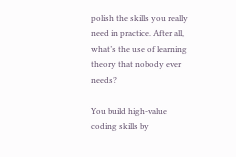polish the skills you really need in practice. After all, what’s the use of learning theory that nobody ever needs?

You build high-value coding skills by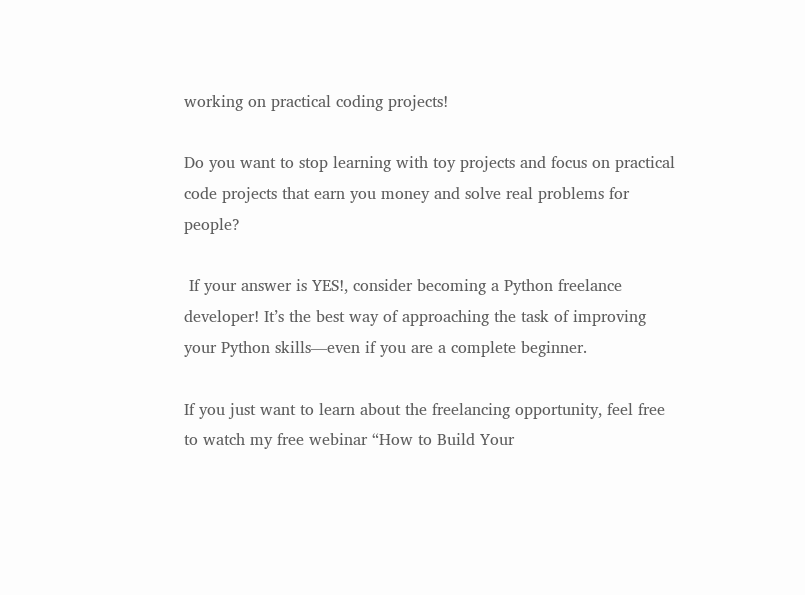working on practical coding projects!

Do you want to stop learning with toy projects and focus on practical code projects that earn you money and solve real problems for people?

 If your answer is YES!, consider becoming a Python freelance developer! It’s the best way of approaching the task of improving your Python skills—even if you are a complete beginner.

If you just want to learn about the freelancing opportunity, feel free to watch my free webinar “How to Build Your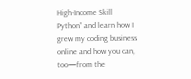High-Income Skill Python” and learn how I grew my coding business online and how you can, too—from the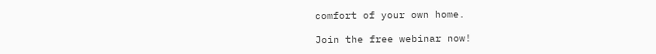comfort of your own home.

Join the free webinar now!